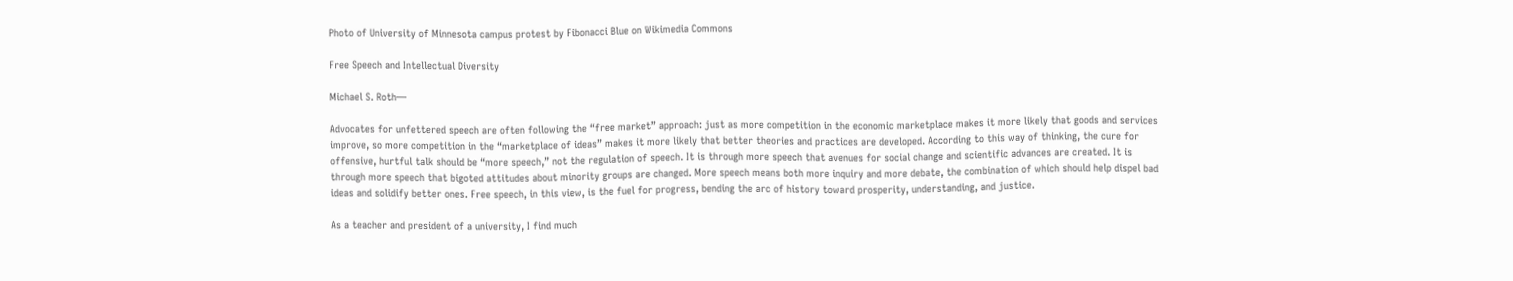Photo of University of Minnesota campus protest by Fibonacci Blue on Wikimedia Commons

Free Speech and Intellectual Diversity

Michael S. Roth—

Advocates for unfettered speech are often following the “free market” approach: just as more competition in the economic marketplace makes it more likely that goods and services improve, so more competition in the “marketplace of ideas” makes it more likely that better theories and practices are developed. According to this way of thinking, the cure for offensive, hurtful talk should be “more speech,” not the regulation of speech. It is through more speech that avenues for social change and scientific advances are created. It is through more speech that bigoted attitudes about minority groups are changed. More speech means both more inquiry and more debate, the combination of which should help dispel bad ideas and solidify better ones. Free speech, in this view, is the fuel for progress, bending the arc of history toward prosperity, understanding, and justice.

As a teacher and president of a university, I find much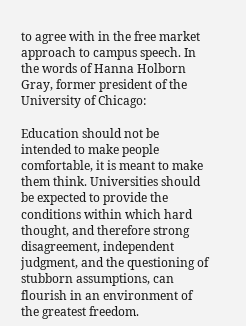to agree with in the free market approach to campus speech. In the words of Hanna Holborn Gray, former president of the University of Chicago:

Education should not be intended to make people comfortable, it is meant to make them think. Universities should be expected to provide the conditions within which hard thought, and therefore strong disagreement, independent judgment, and the questioning of stubborn assumptions, can flourish in an environment of the greatest freedom.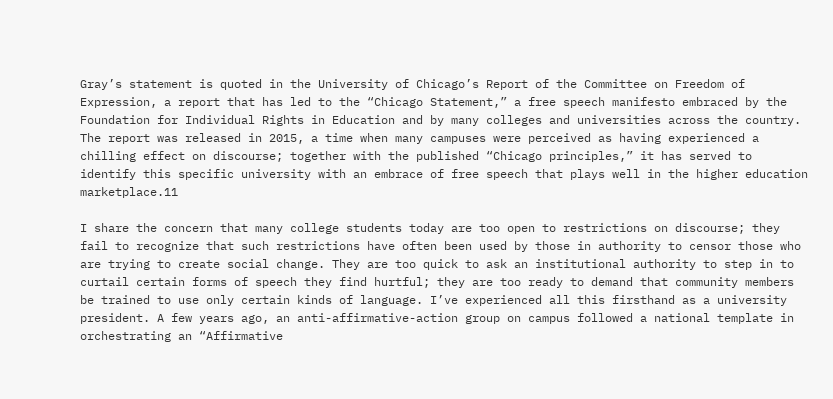Gray’s statement is quoted in the University of Chicago’s Report of the Committee on Freedom of Expression, a report that has led to the “Chicago Statement,” a free speech manifesto embraced by the Foundation for Individual Rights in Education and by many colleges and universities across the country. The report was released in 2015, a time when many campuses were perceived as having experienced a chilling effect on discourse; together with the published “Chicago principles,” it has served to identify this specific university with an embrace of free speech that plays well in the higher education marketplace.11

I share the concern that many college students today are too open to restrictions on discourse; they fail to recognize that such restrictions have often been used by those in authority to censor those who are trying to create social change. They are too quick to ask an institutional authority to step in to curtail certain forms of speech they find hurtful; they are too ready to demand that community members be trained to use only certain kinds of language. I’ve experienced all this firsthand as a university president. A few years ago, an anti-affirmative-action group on campus followed a national template in orchestrating an “Affirmative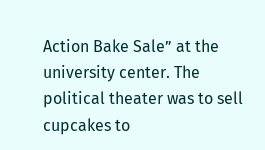Action Bake Sale” at the university center. The political theater was to sell cupcakes to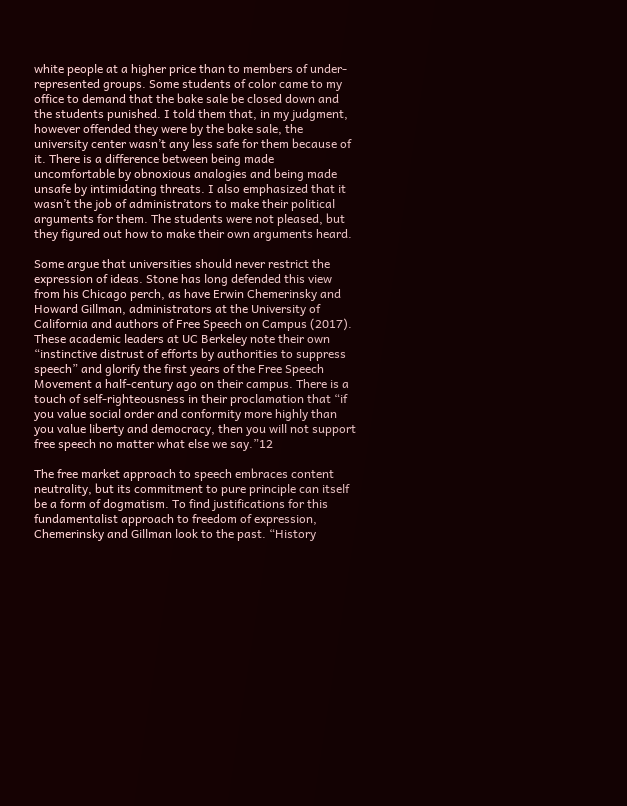white people at a higher price than to members of under-represented groups. Some students of color came to my office to demand that the bake sale be closed down and the students punished. I told them that, in my judgment, however offended they were by the bake sale, the university center wasn’t any less safe for them because of it. There is a difference between being made uncomfortable by obnoxious analogies and being made unsafe by intimidating threats. I also emphasized that it wasn’t the job of administrators to make their political arguments for them. The students were not pleased, but they figured out how to make their own arguments heard.

Some argue that universities should never restrict the expression of ideas. Stone has long defended this view from his Chicago perch, as have Erwin Chemerinsky and Howard Gillman, administrators at the University of California and authors of Free Speech on Campus (2017). These academic leaders at UC Berkeley note their own “instinctive distrust of efforts by authorities to suppress speech” and glorify the first years of the Free Speech Movement a half-century ago on their campus. There is a touch of self-righteousness in their proclamation that “if you value social order and conformity more highly than you value liberty and democracy, then you will not support free speech no matter what else we say.”12

The free market approach to speech embraces content neutrality, but its commitment to pure principle can itself be a form of dogmatism. To find justifications for this fundamentalist approach to freedom of expression, Chemerinsky and Gillman look to the past. “History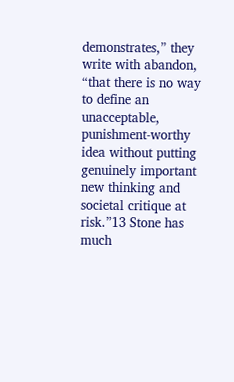demonstrates,” they write with abandon, “that there is no way to define an unacceptable, punishment-worthy idea without putting genuinely important new thinking and societal critique at risk.”13 Stone has much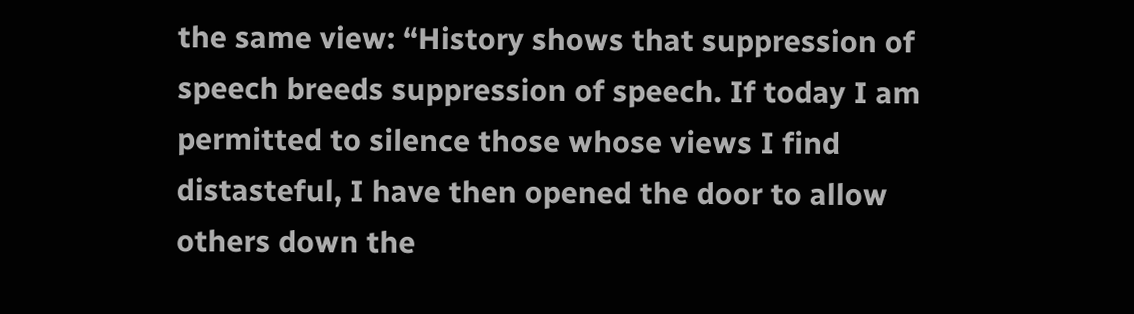the same view: “History shows that suppression of speech breeds suppression of speech. If today I am permitted to silence those whose views I find distasteful, I have then opened the door to allow others down the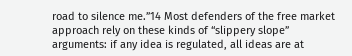road to silence me.”14 Most defenders of the free market approach rely on these kinds of “slippery slope” arguments: if any idea is regulated, all ideas are at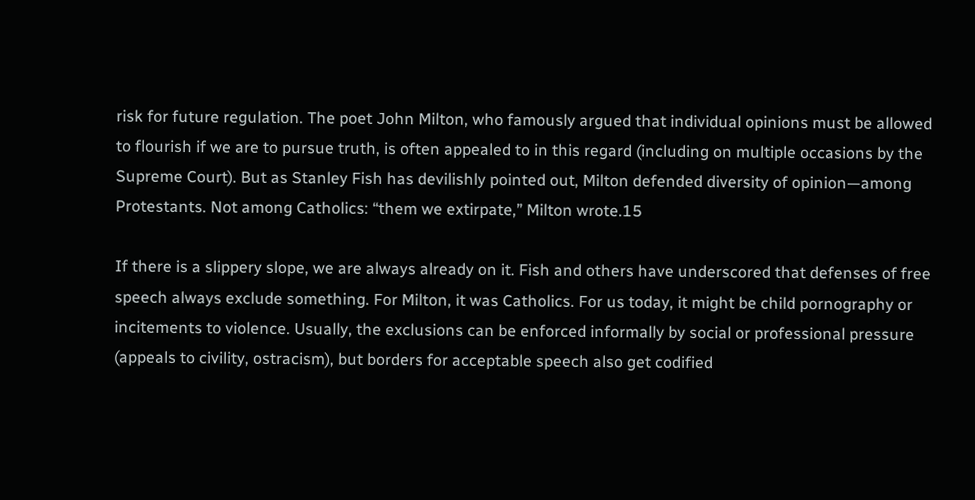risk for future regulation. The poet John Milton, who famously argued that individual opinions must be allowed to flourish if we are to pursue truth, is often appealed to in this regard (including on multiple occasions by the Supreme Court). But as Stanley Fish has devilishly pointed out, Milton defended diversity of opinion—among Protestants. Not among Catholics: “them we extirpate,” Milton wrote.15

If there is a slippery slope, we are always already on it. Fish and others have underscored that defenses of free speech always exclude something. For Milton, it was Catholics. For us today, it might be child pornography or incitements to violence. Usually, the exclusions can be enforced informally by social or professional pressure (appeals to civility, ostracism), but borders for acceptable speech also get codified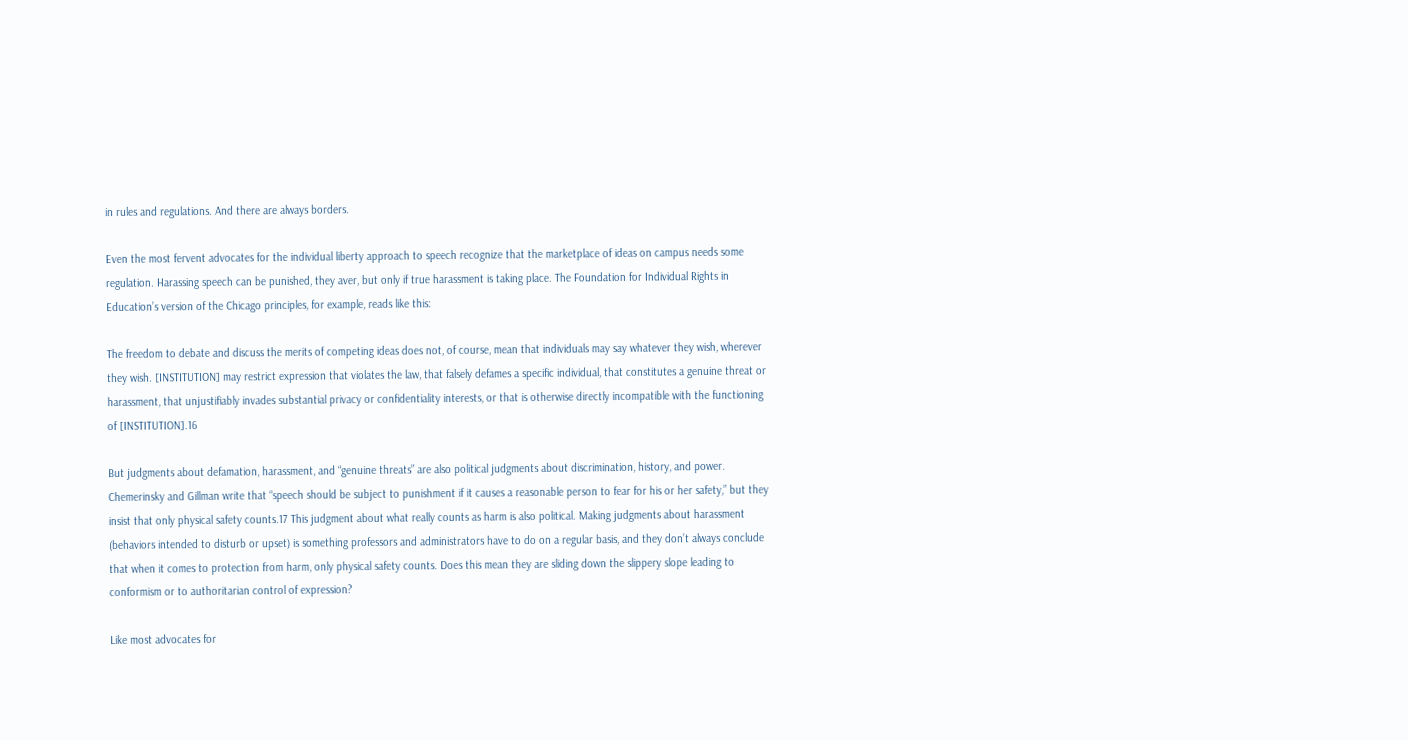in rules and regulations. And there are always borders.

Even the most fervent advocates for the individual liberty approach to speech recognize that the marketplace of ideas on campus needs some regulation. Harassing speech can be punished, they aver, but only if true harassment is taking place. The Foundation for Individual Rights in Education’s version of the Chicago principles, for example, reads like this:

The freedom to debate and discuss the merits of competing ideas does not, of course, mean that individuals may say whatever they wish, wherever they wish. [INSTITUTION] may restrict expression that violates the law, that falsely defames a specific individual, that constitutes a genuine threat or harassment, that unjustifiably invades substantial privacy or confidentiality interests, or that is otherwise directly incompatible with the functioning of [INSTITUTION].16

But judgments about defamation, harassment, and “genuine threats” are also political judgments about discrimination, history, and power. Chemerinsky and Gillman write that “speech should be subject to punishment if it causes a reasonable person to fear for his or her safety,” but they insist that only physical safety counts.17 This judgment about what really counts as harm is also political. Making judgments about harassment (behaviors intended to disturb or upset) is something professors and administrators have to do on a regular basis, and they don’t always conclude that when it comes to protection from harm, only physical safety counts. Does this mean they are sliding down the slippery slope leading to conformism or to authoritarian control of expression?

Like most advocates for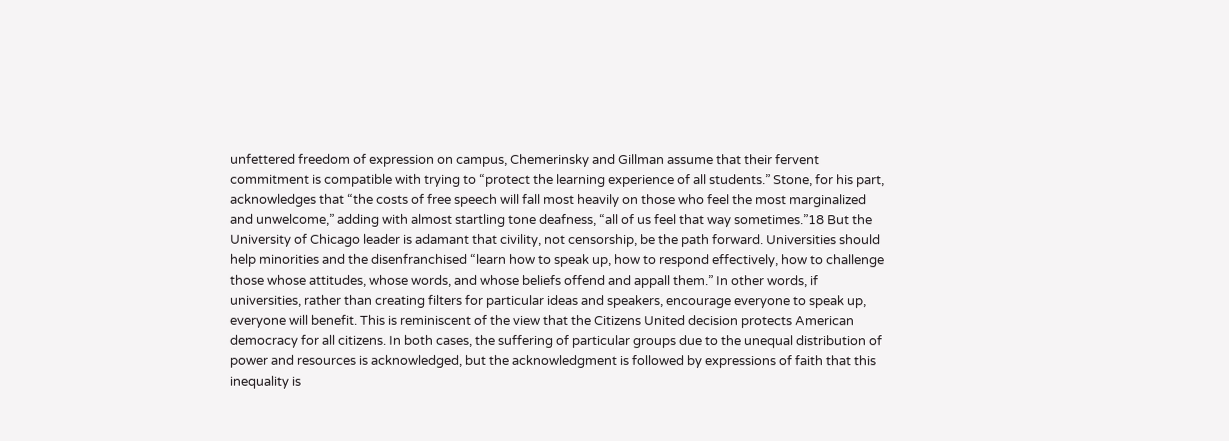unfettered freedom of expression on campus, Chemerinsky and Gillman assume that their fervent commitment is compatible with trying to “protect the learning experience of all students.” Stone, for his part, acknowledges that “the costs of free speech will fall most heavily on those who feel the most marginalized and unwelcome,” adding with almost startling tone deafness, “all of us feel that way sometimes.”18 But the University of Chicago leader is adamant that civility, not censorship, be the path forward. Universities should help minorities and the disenfranchised “learn how to speak up, how to respond effectively, how to challenge those whose attitudes, whose words, and whose beliefs offend and appall them.” In other words, if universities, rather than creating filters for particular ideas and speakers, encourage everyone to speak up, everyone will benefit. This is reminiscent of the view that the Citizens United decision protects American democracy for all citizens. In both cases, the suffering of particular groups due to the unequal distribution of power and resources is acknowledged, but the acknowledgment is followed by expressions of faith that this inequality is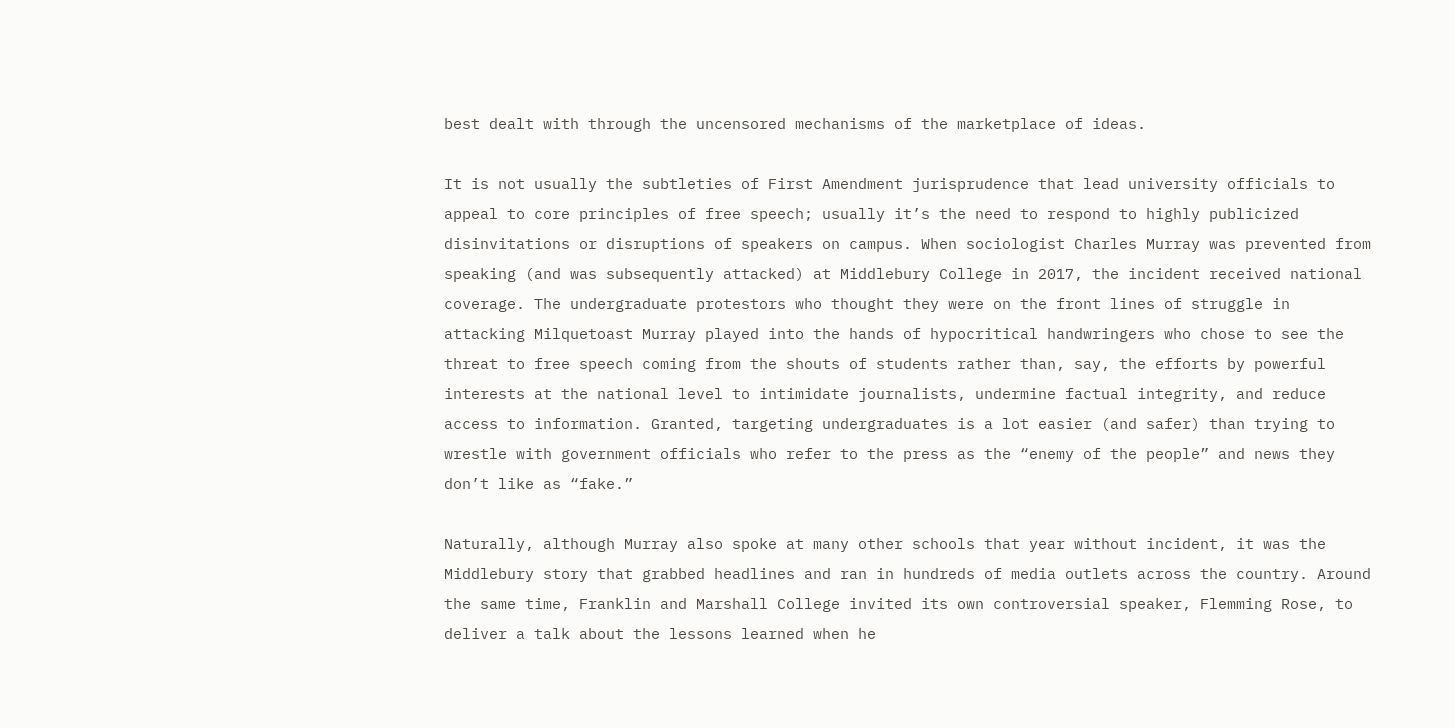best dealt with through the uncensored mechanisms of the marketplace of ideas.

It is not usually the subtleties of First Amendment jurisprudence that lead university officials to appeal to core principles of free speech; usually it’s the need to respond to highly publicized disinvitations or disruptions of speakers on campus. When sociologist Charles Murray was prevented from speaking (and was subsequently attacked) at Middlebury College in 2017, the incident received national coverage. The undergraduate protestors who thought they were on the front lines of struggle in attacking Milquetoast Murray played into the hands of hypocritical handwringers who chose to see the threat to free speech coming from the shouts of students rather than, say, the efforts by powerful interests at the national level to intimidate journalists, undermine factual integrity, and reduce access to information. Granted, targeting undergraduates is a lot easier (and safer) than trying to wrestle with government officials who refer to the press as the “enemy of the people” and news they don’t like as “fake.”

Naturally, although Murray also spoke at many other schools that year without incident, it was the Middlebury story that grabbed headlines and ran in hundreds of media outlets across the country. Around the same time, Franklin and Marshall College invited its own controversial speaker, Flemming Rose, to deliver a talk about the lessons learned when he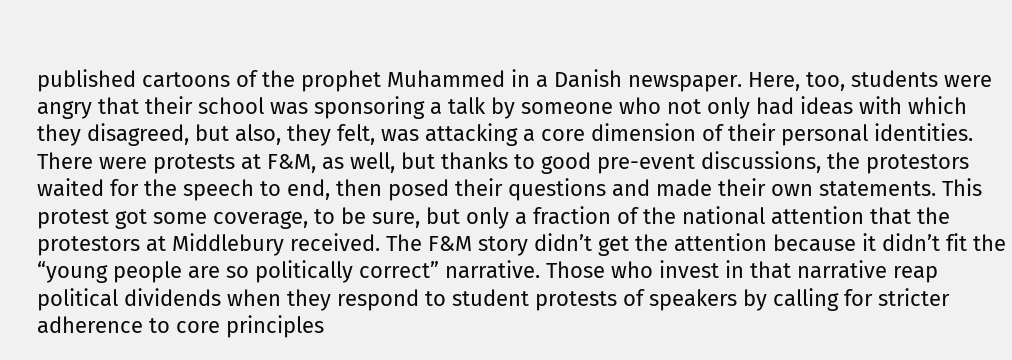published cartoons of the prophet Muhammed in a Danish newspaper. Here, too, students were angry that their school was sponsoring a talk by someone who not only had ideas with which they disagreed, but also, they felt, was attacking a core dimension of their personal identities. There were protests at F&M, as well, but thanks to good pre-event discussions, the protestors waited for the speech to end, then posed their questions and made their own statements. This protest got some coverage, to be sure, but only a fraction of the national attention that the protestors at Middlebury received. The F&M story didn’t get the attention because it didn’t fit the “young people are so politically correct” narrative. Those who invest in that narrative reap political dividends when they respond to student protests of speakers by calling for stricter adherence to core principles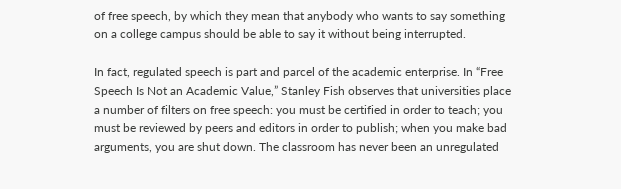of free speech, by which they mean that anybody who wants to say something on a college campus should be able to say it without being interrupted.

In fact, regulated speech is part and parcel of the academic enterprise. In “Free Speech Is Not an Academic Value,” Stanley Fish observes that universities place a number of filters on free speech: you must be certified in order to teach; you must be reviewed by peers and editors in order to publish; when you make bad arguments, you are shut down. The classroom has never been an unregulated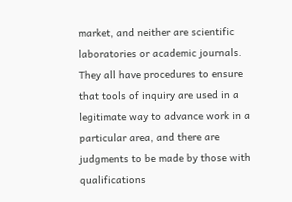market, and neither are scientific laboratories or academic journals. They all have procedures to ensure that tools of inquiry are used in a legitimate way to advance work in a particular area, and there are judgments to be made by those with qualifications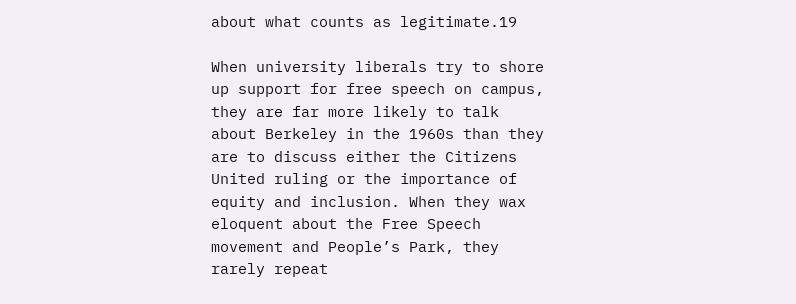about what counts as legitimate.19

When university liberals try to shore up support for free speech on campus, they are far more likely to talk about Berkeley in the 1960s than they are to discuss either the Citizens United ruling or the importance of equity and inclusion. When they wax eloquent about the Free Speech movement and People’s Park, they rarely repeat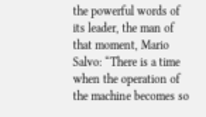the powerful words of its leader, the man of that moment, Mario Salvo: “There is a time when the operation of the machine becomes so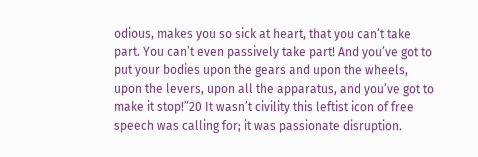odious, makes you so sick at heart, that you can’t take part. You can’t even passively take part! And you’ve got to put your bodies upon the gears and upon the wheels, upon the levers, upon all the apparatus, and you’ve got to make it stop!”20 It wasn’t civility this leftist icon of free speech was calling for; it was passionate disruption.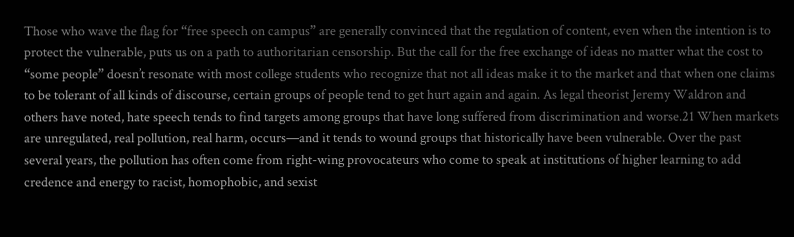Those who wave the flag for “free speech on campus” are generally convinced that the regulation of content, even when the intention is to protect the vulnerable, puts us on a path to authoritarian censorship. But the call for the free exchange of ideas no matter what the cost to “some people” doesn’t resonate with most college students who recognize that not all ideas make it to the market and that when one claims to be tolerant of all kinds of discourse, certain groups of people tend to get hurt again and again. As legal theorist Jeremy Waldron and others have noted, hate speech tends to find targets among groups that have long suffered from discrimination and worse.21 When markets are unregulated, real pollution, real harm, occurs—and it tends to wound groups that historically have been vulnerable. Over the past several years, the pollution has often come from right-wing provocateurs who come to speak at institutions of higher learning to add credence and energy to racist, homophobic, and sexist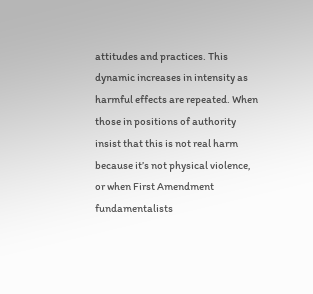attitudes and practices. This dynamic increases in intensity as harmful effects are repeated. When those in positions of authority insist that this is not real harm because it’s not physical violence, or when First Amendment fundamentalists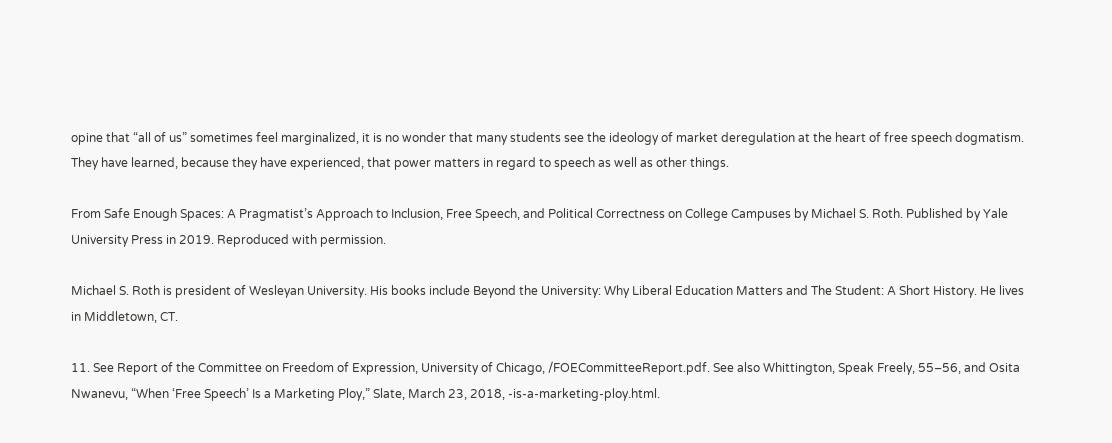opine that “all of us” sometimes feel marginalized, it is no wonder that many students see the ideology of market deregulation at the heart of free speech dogmatism. They have learned, because they have experienced, that power matters in regard to speech as well as other things.

From Safe Enough Spaces: A Pragmatist’s Approach to Inclusion, Free Speech, and Political Correctness on College Campuses by Michael S. Roth. Published by Yale University Press in 2019. Reproduced with permission.

Michael S. Roth is president of Wesleyan University. His books include Beyond the University: Why Liberal Education Matters and The Student: A Short History. He lives in Middletown, CT.

11. See Report of the Committee on Freedom of Expression, University of Chicago, /FOECommitteeReport.pdf. See also Whittington, Speak Freely, 55–56, and Osita Nwanevu, “When ‘Free Speech’ Is a Marketing Ploy,” Slate, March 23, 2018, -is-a-marketing-ploy.html.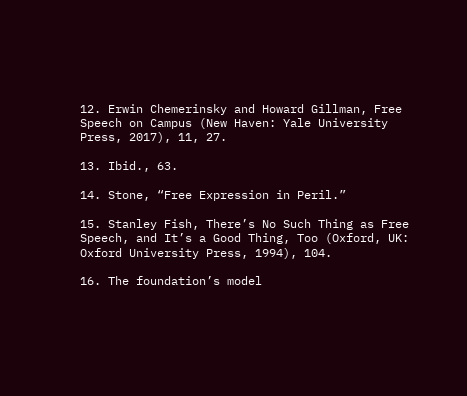12. Erwin Chemerinsky and Howard Gillman, Free Speech on Campus (New Haven: Yale University Press, 2017), 11, 27.

13. Ibid., 63.

14. Stone, “Free Expression in Peril.”

15. Stanley Fish, There’s No Such Thing as Free Speech, and It’s a Good Thing, Too (Oxford, UK: Oxford University Press, 1994), 104.

16. The foundation’s model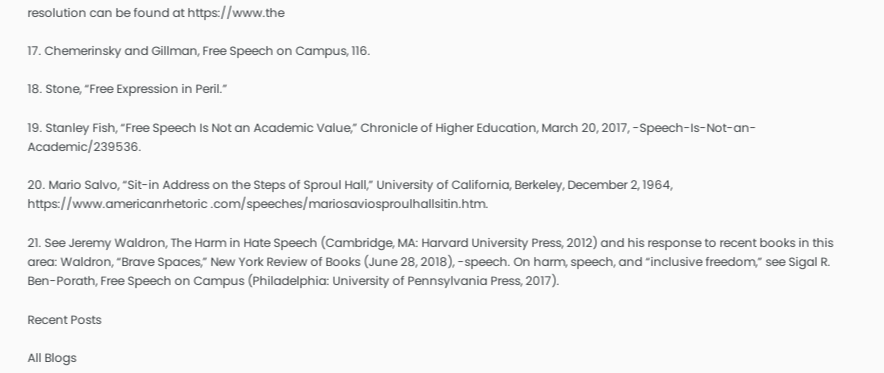resolution can be found at https://www.the

17. Chemerinsky and Gillman, Free Speech on Campus, 116.

18. Stone, “Free Expression in Peril.”

19. Stanley Fish, “Free Speech Is Not an Academic Value,” Chronicle of Higher Education, March 20, 2017, -Speech-Is-Not-an-Academic/239536.

20. Mario Salvo, “Sit-in Address on the Steps of Sproul Hall,” University of California, Berkeley, December 2, 1964, https://www.americanrhetoric .com/speeches/mariosaviosproulhallsitin.htm.

21. See Jeremy Waldron, The Harm in Hate Speech (Cambridge, MA: Harvard University Press, 2012) and his response to recent books in this area: Waldron, “Brave Spaces,” New York Review of Books (June 28, 2018), -speech. On harm, speech, and “inclusive freedom,” see Sigal R. Ben-Porath, Free Speech on Campus (Philadelphia: University of Pennsylvania Press, 2017).

Recent Posts

All Blogs